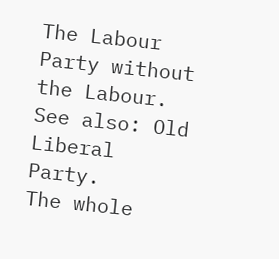The Labour Party without the Labour. See also: Old Liberal Party.
The whole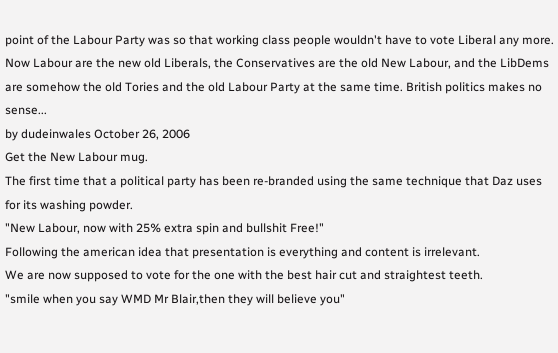point of the Labour Party was so that working class people wouldn't have to vote Liberal any more. Now Labour are the new old Liberals, the Conservatives are the old New Labour, and the LibDems are somehow the old Tories and the old Labour Party at the same time. British politics makes no sense...
by dudeinwales October 26, 2006
Get the New Labour mug.
The first time that a political party has been re-branded using the same technique that Daz uses for its washing powder.
"New Labour, now with 25% extra spin and bullshit Free!"
Following the american idea that presentation is everything and content is irrelevant.
We are now supposed to vote for the one with the best hair cut and straightest teeth.
"smile when you say WMD Mr Blair,then they will believe you"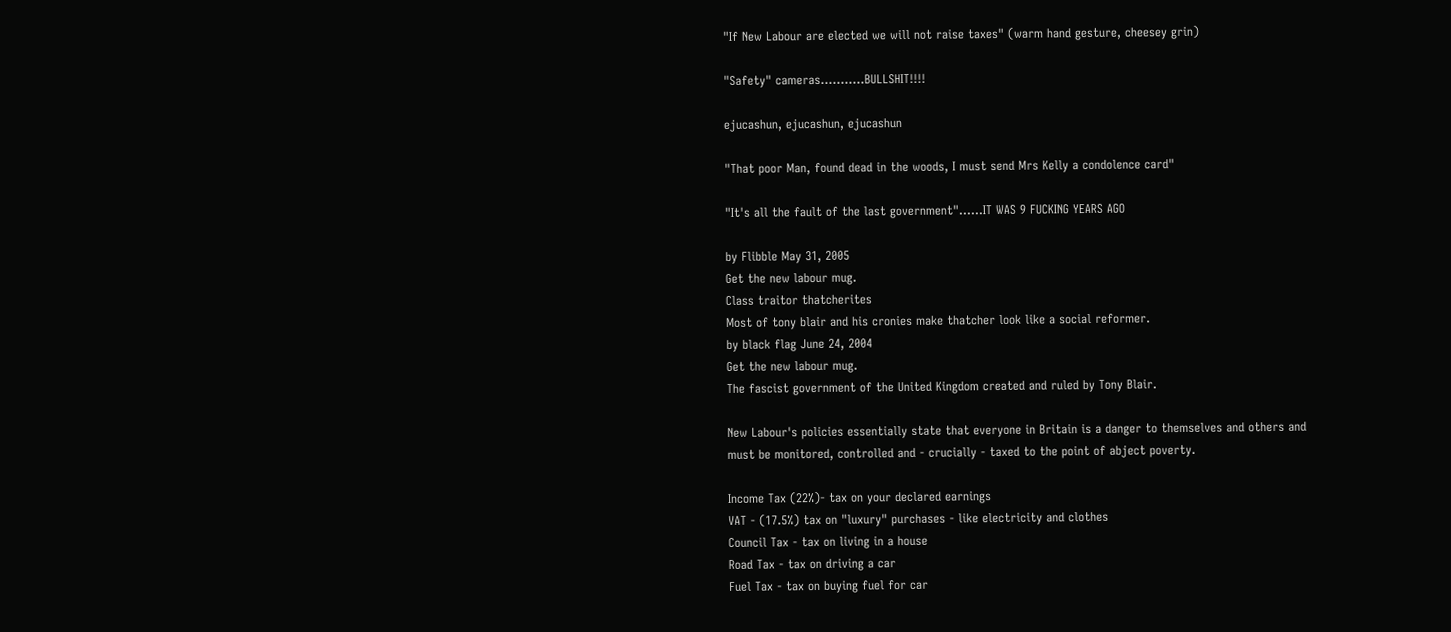"If New Labour are elected we will not raise taxes" (warm hand gesture, cheesey grin)

"Safety" cameras...........BULLSHIT!!!!

ejucashun, ejucashun, ejucashun

"That poor Man, found dead in the woods, I must send Mrs Kelly a condolence card"

"It's all the fault of the last government"......IT WAS 9 FUCKING YEARS AGO

by Flibble May 31, 2005
Get the new labour mug.
Class traitor thatcherites
Most of tony blair and his cronies make thatcher look like a social reformer.
by black flag June 24, 2004
Get the new labour mug.
The fascist government of the United Kingdom created and ruled by Tony Blair.

New Labour's policies essentially state that everyone in Britain is a danger to themselves and others and must be monitored, controlled and - crucially - taxed to the point of abject poverty.

Income Tax (22%)- tax on your declared earnings
VAT - (17.5%) tax on "luxury" purchases - like electricity and clothes
Council Tax - tax on living in a house
Road Tax - tax on driving a car
Fuel Tax - tax on buying fuel for car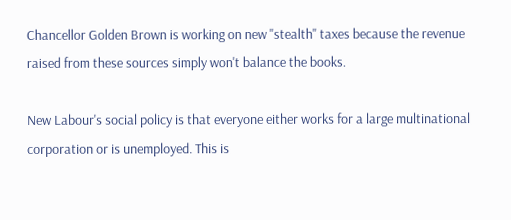Chancellor Golden Brown is working on new "stealth" taxes because the revenue raised from these sources simply won't balance the books.

New Labour's social policy is that everyone either works for a large multinational corporation or is unemployed. This is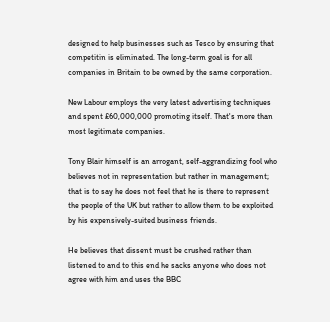designed to help businesses such as Tesco by ensuring that competitin is eliminated. The long-term goal is for all companies in Britain to be owned by the same corporation.

New Labour employs the very latest advertising techniques and spent £60,000,000 promoting itself. That's more than most legitimate companies.

Tony Blair himself is an arrogant, self-aggrandizing fool who believes not in representation but rather in management; that is to say he does not feel that he is there to represent the people of the UK but rather to allow them to be exploited by his expensively-suited business friends.

He believes that dissent must be crushed rather than listened to and to this end he sacks anyone who does not agree with him and uses the BBC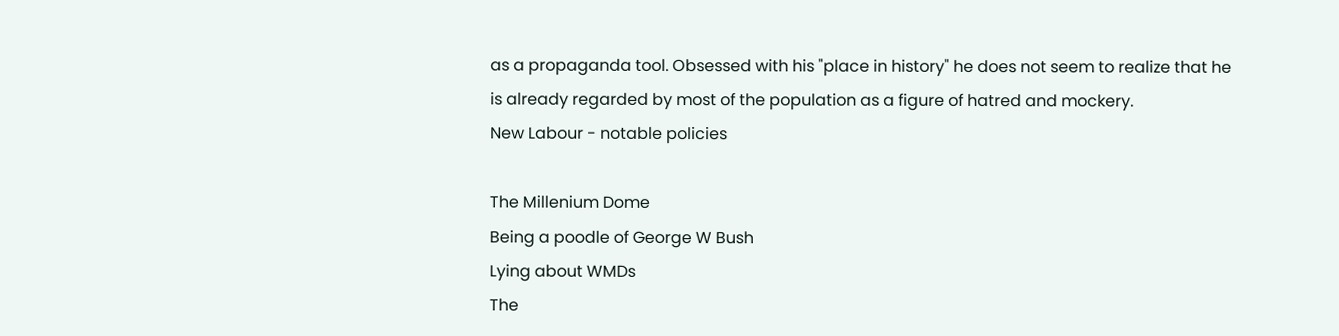as a propaganda tool. Obsessed with his "place in history" he does not seem to realize that he is already regarded by most of the population as a figure of hatred and mockery.
New Labour - notable policies

The Millenium Dome
Being a poodle of George W Bush
Lying about WMDs
The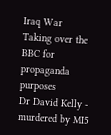Iraq War
Taking over the BBC for propaganda purposes
Dr David Kelly - murdered by MI5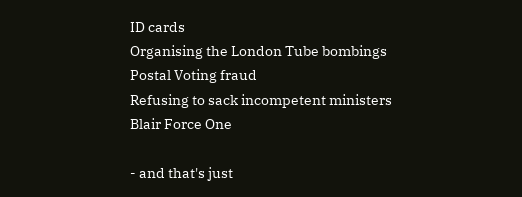ID cards
Organising the London Tube bombings
Postal Voting fraud
Refusing to sack incompetent ministers
Blair Force One

- and that's just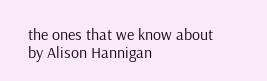the ones that we know about
by Alison Hannigan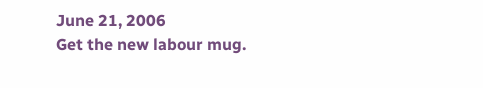June 21, 2006
Get the new labour mug.